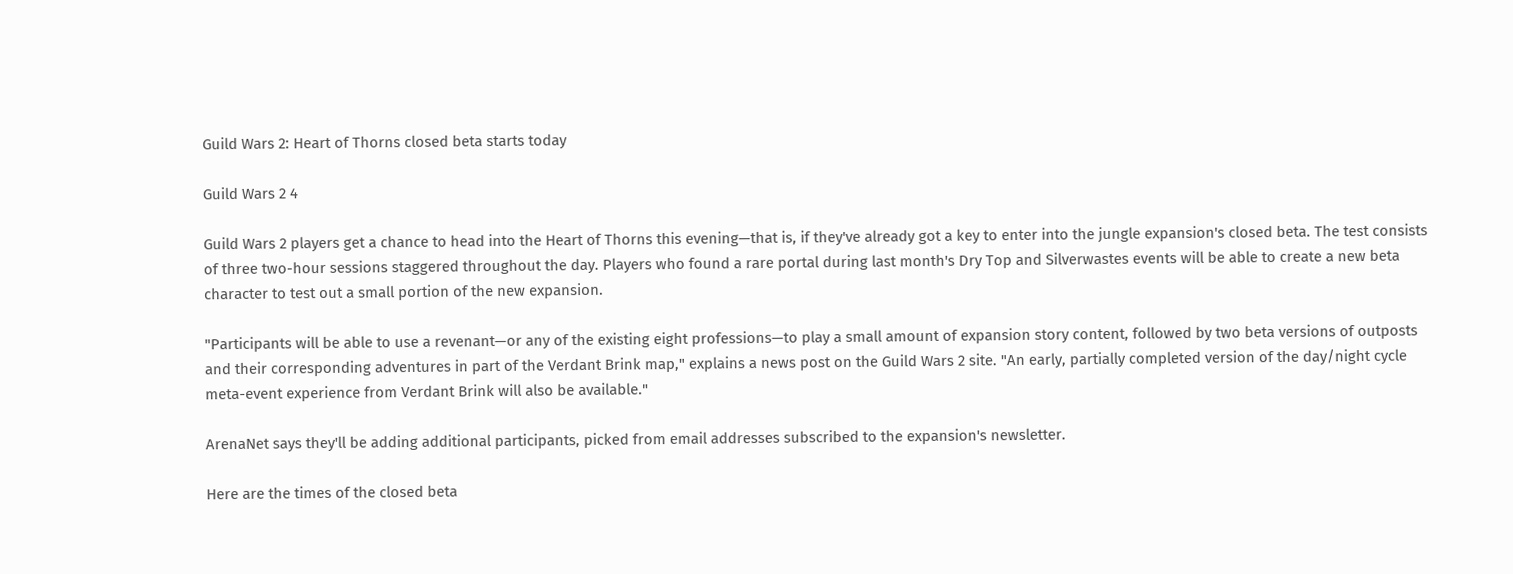Guild Wars 2: Heart of Thorns closed beta starts today

Guild Wars 2 4

Guild Wars 2 players get a chance to head into the Heart of Thorns this evening—that is, if they've already got a key to enter into the jungle expansion's closed beta. The test consists of three two-hour sessions staggered throughout the day. Players who found a rare portal during last month's Dry Top and Silverwastes events will be able to create a new beta character to test out a small portion of the new expansion.

"Participants will be able to use a revenant—or any of the existing eight professions—to play a small amount of expansion story content, followed by two beta versions of outposts and their corresponding adventures in part of the Verdant Brink map," explains a news post on the Guild Wars 2 site. "An early, partially completed version of the day/night cycle meta-event experience from Verdant Brink will also be available."

ArenaNet says they'll be adding additional participants, picked from email addresses subscribed to the expansion's newsletter.

Here are the times of the closed beta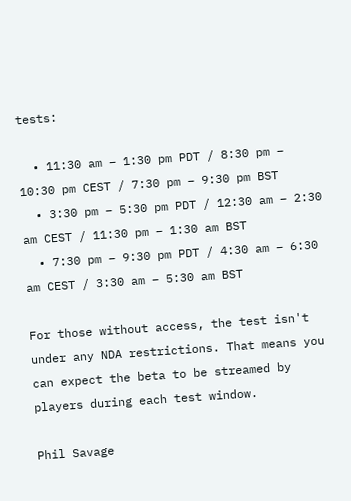tests:

  • 11:30 am – 1:30 pm PDT / 8:30 pm – 10:30 pm CEST / 7:30 pm – 9:30 pm BST
  • 3:30 pm – 5:30 pm PDT / 12:30 am – 2:30 am CEST / 11:30 pm – 1:30 am BST
  • 7:30 pm – 9:30 pm PDT / 4:30 am – 6:30 am CEST / 3:30 am – 5:30 am BST

For those without access, the test isn't under any NDA restrictions. That means you can expect the beta to be streamed by players during each test window.

Phil Savage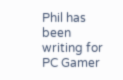Phil has been writing for PC Gamer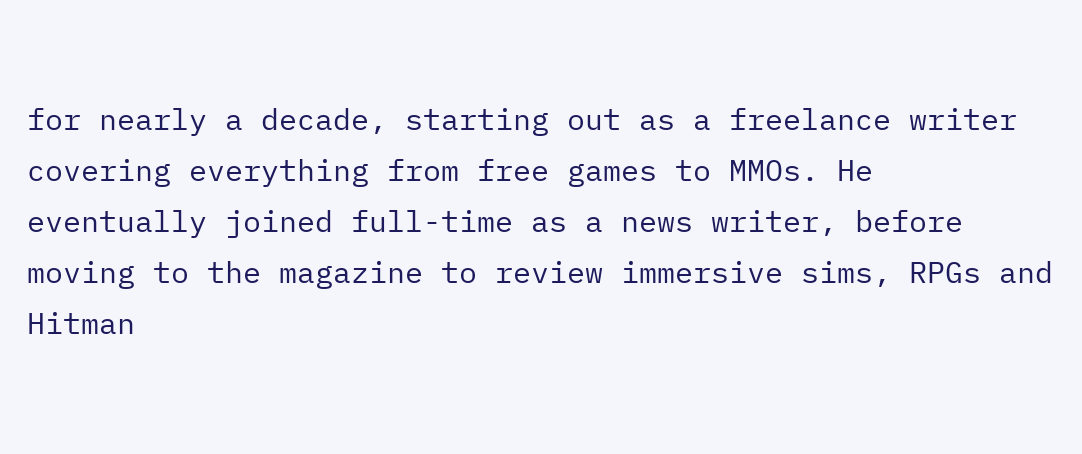for nearly a decade, starting out as a freelance writer covering everything from free games to MMOs. He eventually joined full-time as a news writer, before moving to the magazine to review immersive sims, RPGs and Hitman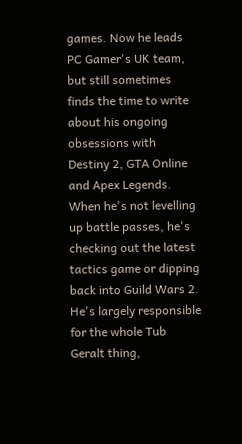games. Now he leads PC Gamer's UK team, but still sometimes finds the time to write about his ongoing obsessions with Destiny 2, GTA Online and Apex Legends. When he's not levelling up battle passes, he's checking out the latest tactics game or dipping back into Guild Wars 2. He's largely responsible for the whole Tub Geralt thing,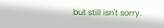but still isn't sorry.